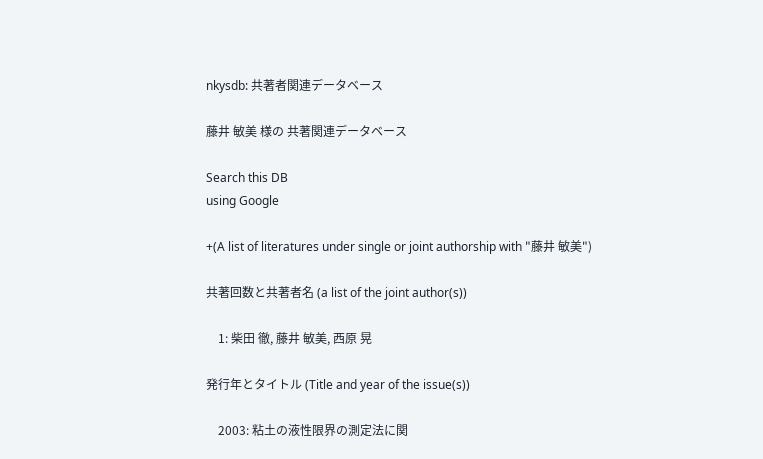nkysdb: 共著者関連データベース

藤井 敏美 様の 共著関連データベース

Search this DB
using Google

+(A list of literatures under single or joint authorship with "藤井 敏美")

共著回数と共著者名 (a list of the joint author(s))

    1: 柴田 徹, 藤井 敏美, 西原 晃

発行年とタイトル (Title and year of the issue(s))

    2003: 粘土の液性限界の測定法に関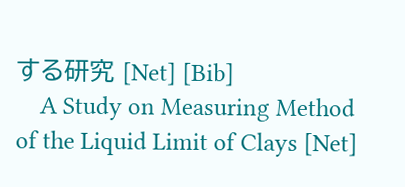する研究 [Net] [Bib]
    A Study on Measuring Method of the Liquid Limit of Clays [Net]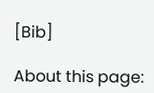[Bib]

About this page: